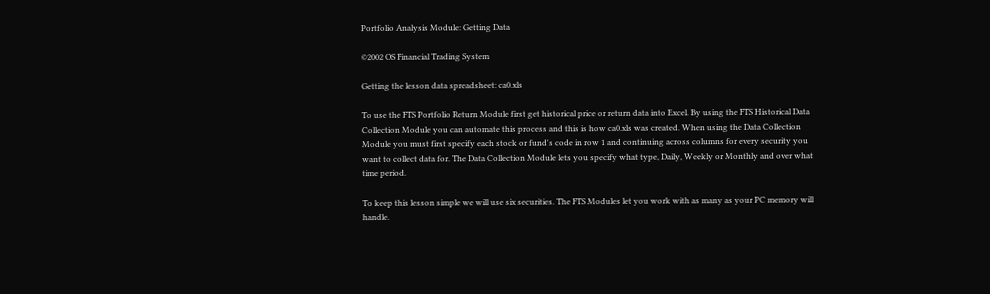Portfolio Analysis Module: Getting Data

©2002 OS Financial Trading System

Getting the lesson data spreadsheet: ca0.xls

To use the FTS Portfolio Return Module first get historical price or return data into Excel. By using the FTS Historical Data Collection Module you can automate this process and this is how ca0.xls was created. When using the Data Collection Module you must first specify each stock or fund's code in row 1 and continuing across columns for every security you want to collect data for. The Data Collection Module lets you specify what type, Daily, Weekly or Monthly and over what time period.

To keep this lesson simple we will use six securities. The FTS Modules let you work with as many as your PC memory will handle.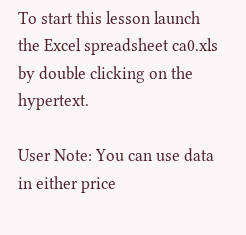To start this lesson launch the Excel spreadsheet ca0.xls by double clicking on the hypertext.

User Note: You can use data in either price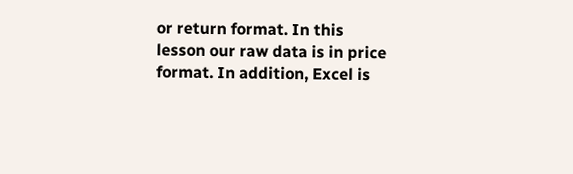or return format. In this lesson our raw data is in price format. In addition, Excel is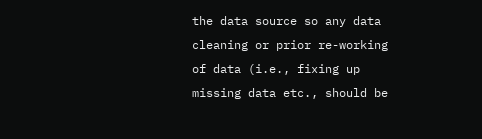the data source so any data cleaning or prior re-working of data (i.e., fixing up missing data etc., should be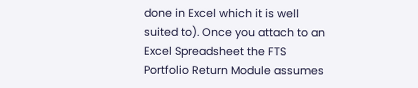done in Excel which it is well suited to). Once you attach to an Excel Spreadsheet the FTS Portfolio Return Module assumes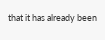that it has already been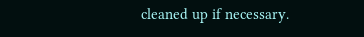cleaned up if necessary.